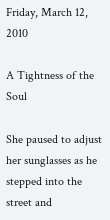Friday, March 12, 2010

A Tightness of the Soul

She paused to adjust her sunglasses as he stepped into the street and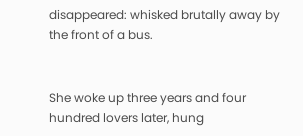disappeared: whisked brutally away by the front of a bus.


She woke up three years and four hundred lovers later, hung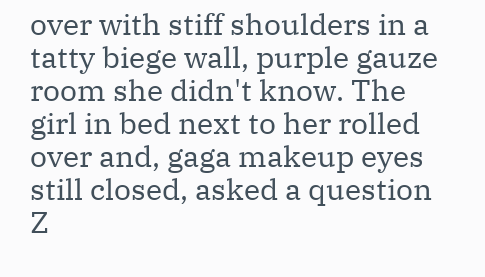over with stiff shoulders in a tatty biege wall, purple gauze room she didn't know. The girl in bed next to her rolled over and, gaga makeup eyes still closed, asked a question Z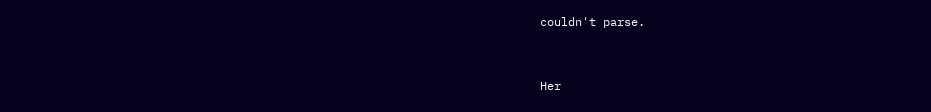couldn't parse.


Her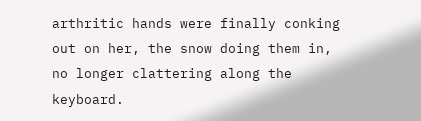arthritic hands were finally conking out on her, the snow doing them in, no longer clattering along the keyboard.